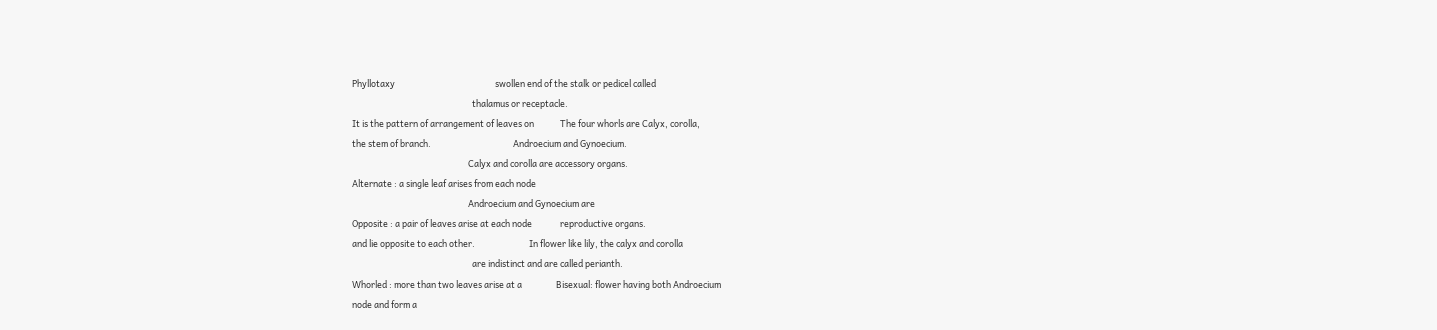Phyllotaxy                                                  swollen end of the stalk or pedicel called
                                                            thalamus or receptacle.
It is the pattern of arrangement of leaves on             The four whorls are Calyx, corolla,
the stem of branch.                                         Androecium and Gynoecium.
                                                          Calyx and corolla are accessory organs.
Alternate : a single leaf arises from each node
                                                          Androecium and Gynoecium are
Opposite : a pair of leaves arise at each node              reproductive organs.
and lie opposite to each other.                           In flower like lily, the calyx and corolla
                                                            are indistinct and are called perianth.
Whorled : more than two leaves arise at a                 Bisexual: flower having both Androecium
node and form a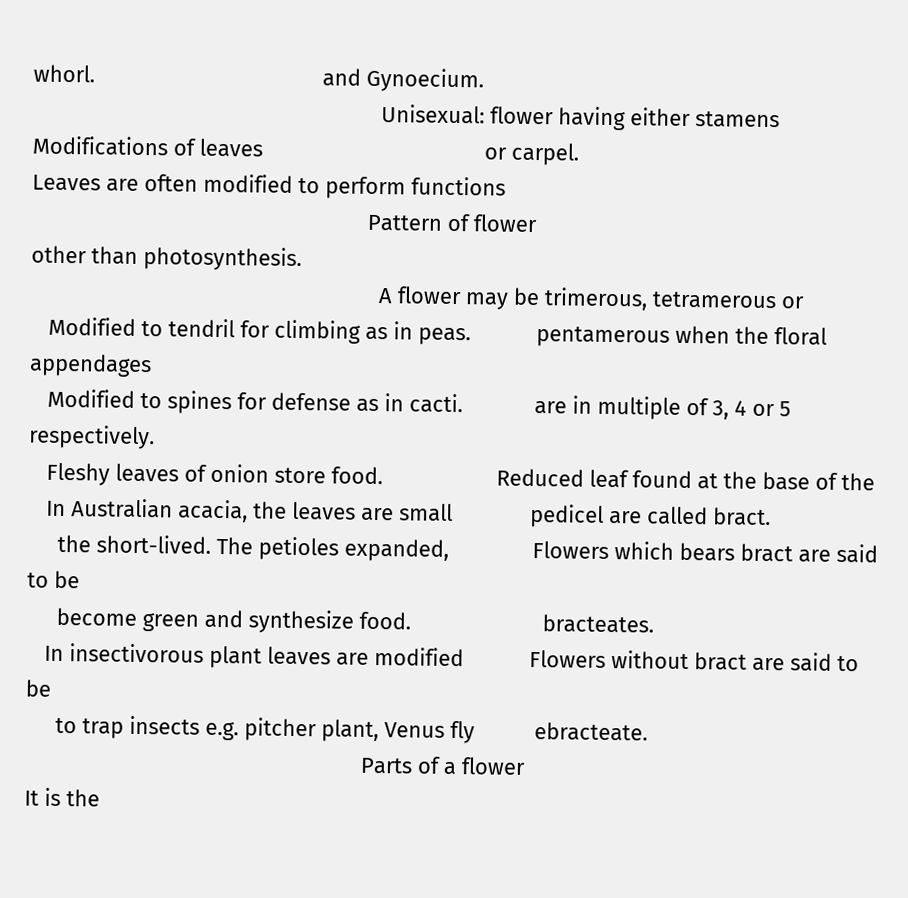whorl.                                      and Gynoecium.
                                                          Unisexual: flower having either stamens
Modifications of leaves                                     or carpel.
Leaves are often modified to perform functions
                                                        Pattern of flower
other than photosynthesis.
                                                          A flower may be trimerous, tetramerous or
   Modified to tendril for climbing as in peas.           pentamerous when the floral appendages
   Modified to spines for defense as in cacti.            are in multiple of 3, 4 or 5 respectively.
   Fleshy leaves of onion store food.                   Reduced leaf found at the base of the
   In Australian acacia, the leaves are small             pedicel are called bract.
     the short-lived. The petioles expanded,              Flowers which bears bract are said to be
     become green and synthesize food.                      bracteates.
   In insectivorous plant leaves are modified           Flowers without bract are said to be
     to trap insects e.g. pitcher plant, Venus fly          ebracteate.
                                                        Parts of a flower
It is the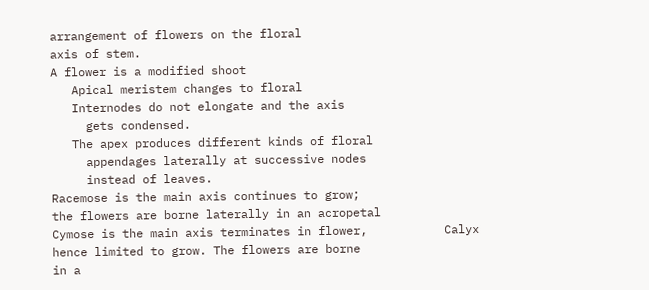arrangement of flowers on the floral
axis of stem.
A flower is a modified shoot
   Apical meristem changes to floral
   Internodes do not elongate and the axis
     gets condensed.
   The apex produces different kinds of floral
     appendages laterally at successive nodes
     instead of leaves.
Racemose is the main axis continues to grow;
the flowers are borne laterally in an acropetal
Cymose is the main axis terminates in flower,           Calyx
hence limited to grow. The flowers are borne
in a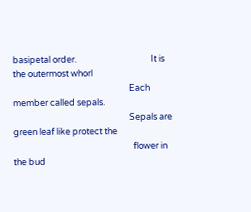basipetal order.                                     It is the outermost whorl
                                                          Each member called sepals.
                                                          Sepals are green leaf like protect the
                                                            flower in the bud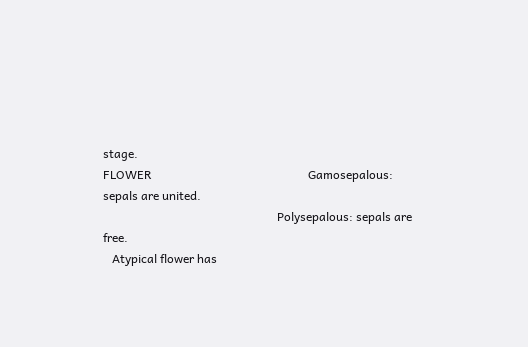stage.
FLOWER                                                    Gamosepalous: sepals are united.
                                                          Polysepalous: sepals are free.
   Atypical flower has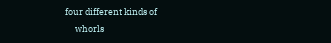four different kinds of
     whorls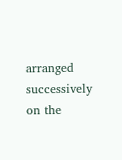arranged successively on the